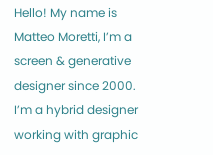Hello! My name is Matteo Moretti, I’m a screen & generative designer since 2000.
I’m a hybrid designer working with graphic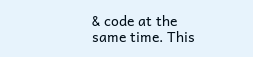& code at the same time. This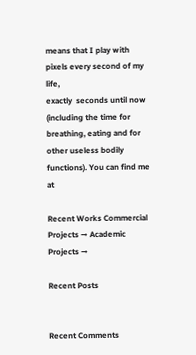means that I play with pixels every second of my life,
exactly  seconds until now (including the time for breathing, eating and for other useless bodily functions). You can find me at

Recent Works Commercial Projects → Academic Projects →

Recent Posts


Recent Comments